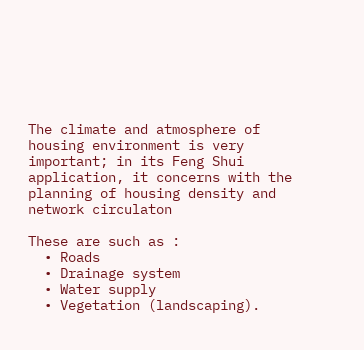The climate and atmosphere of housing environment is very important; in its Feng Shui application, it concerns with the planning of housing density and network circulaton

These are such as :
  • Roads
  • Drainage system
  • Water supply
  • Vegetation (landscaping).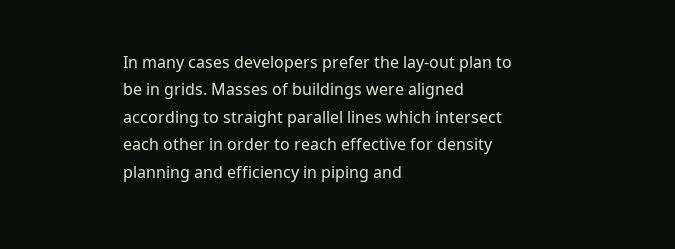In many cases developers prefer the lay-out plan to be in grids. Masses of buildings were aligned according to straight parallel lines which intersect each other in order to reach effective for density planning and efficiency in piping and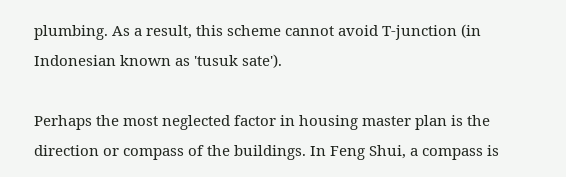plumbing. As a result, this scheme cannot avoid T-junction (in Indonesian known as 'tusuk sate').

Perhaps the most neglected factor in housing master plan is the direction or compass of the buildings. In Feng Shui, a compass is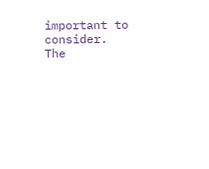important to consider. The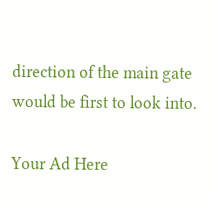direction of the main gate would be first to look into.

Your Ad Here